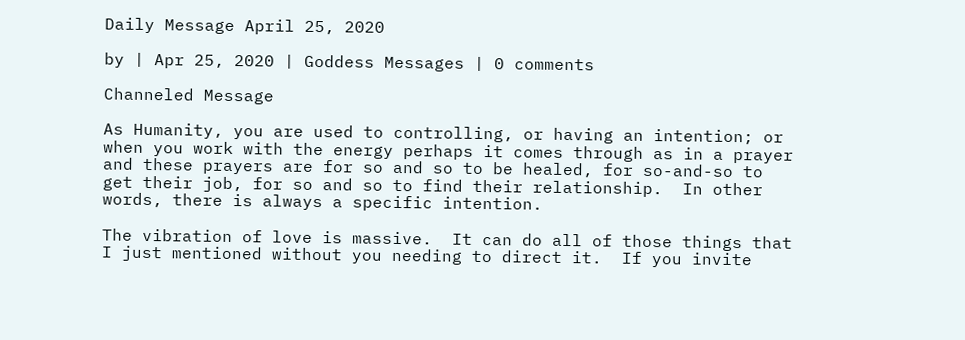Daily Message April 25, 2020

by | Apr 25, 2020 | Goddess Messages | 0 comments

Channeled Message

As Humanity, you are used to controlling, or having an intention; or when you work with the energy perhaps it comes through as in a prayer and these prayers are for so and so to be healed, for so-and-so to get their job, for so and so to find their relationship.  In other words, there is always a specific intention.

The vibration of love is massive.  It can do all of those things that I just mentioned without you needing to direct it.  If you invite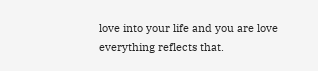love into your life and you are love everything reflects that.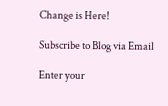Change is Here!

Subscribe to Blog via Email

Enter your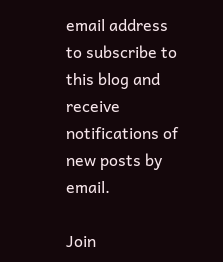email address to subscribe to this blog and receive notifications of new posts by email.

Join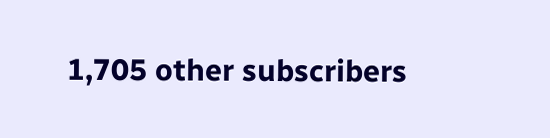1,705 other subscribers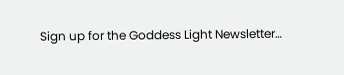Sign up for the Goddess Light Newsletter…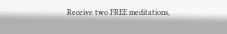Receive two FREE meditations,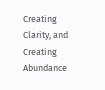Creating Clarity, and Creating Abundance